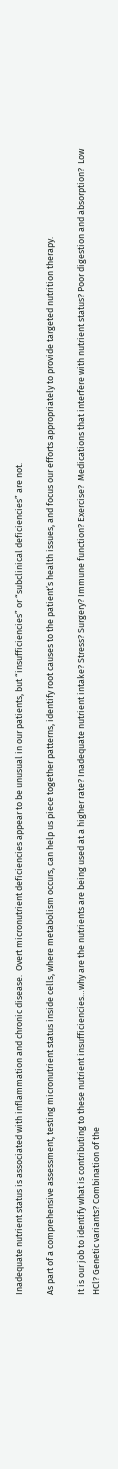Inadequate nutrient status is associated with inflammation and chronic disease.  Overt micronutrient deficiencies appear to be unusual in our patients, but “insufficiencies” or “subclinical deficiencies” are not.

As part of a comprehensive assessment, testing micronutrient status inside cells, where metabolism occurs, can help us piece together patterns, identify root causes to the patient’s health issues, and focus our efforts appropriately to provide targeted nutrition therapy.

It is our job to identify what is contributing to these nutrient insufficiencies…why are the nutrients are being used at a higher rate? Inadequate nutrient intake? Stress? Surgery? Immune function? Exercise?  Medications that interfere with nutrient status? Poor digestion and absorption?  Low HCl? Genetic variants? Combination of the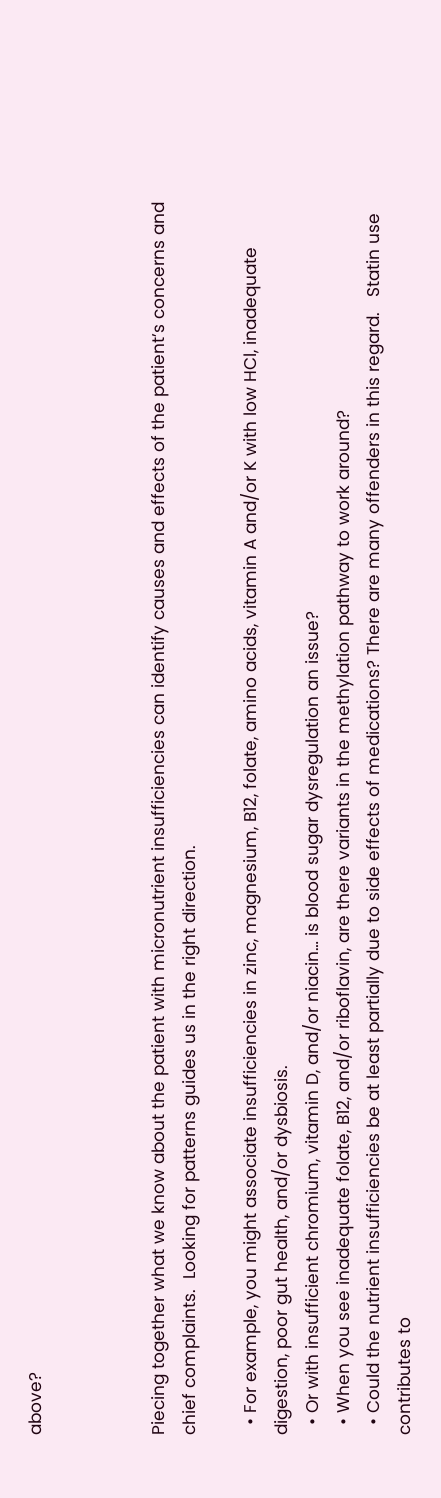above?



Piecing together what we know about the patient with micronutrient insufficiencies can identify causes and effects of the patient’s concerns and chief complaints.  Looking for patterns guides us in the right direction.

  • For example, you might associate insufficiencies in zinc, magnesium, B12, folate, amino acids, vitamin A and/or K with low HCl, inadequate digestion, poor gut health, and/or dysbiosis.
  • Or with insufficient chromium, vitamin D, and/or niacin… is blood sugar dysregulation an issue?
  • When you see inadequate folate, B12, and/or riboflavin, are there variants in the methylation pathway to work around?
  • Could the nutrient insufficiencies be at least partially due to side effects of medications? There are many offenders in this regard.   Statin use contributes to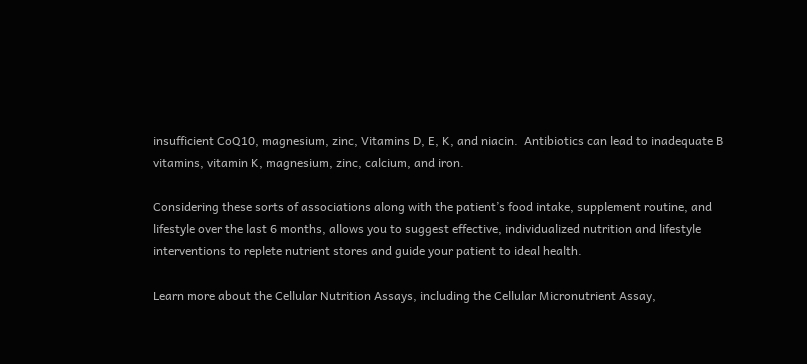insufficient CoQ10, magnesium, zinc, Vitamins D, E, K, and niacin.  Antibiotics can lead to inadequate B vitamins, vitamin K, magnesium, zinc, calcium, and iron.

Considering these sorts of associations along with the patient’s food intake, supplement routine, and lifestyle over the last 6 months, allows you to suggest effective, individualized nutrition and lifestyle interventions to replete nutrient stores and guide your patient to ideal health.

Learn more about the Cellular Nutrition Assays, including the Cellular Micronutrient Assay,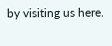by visiting us here.